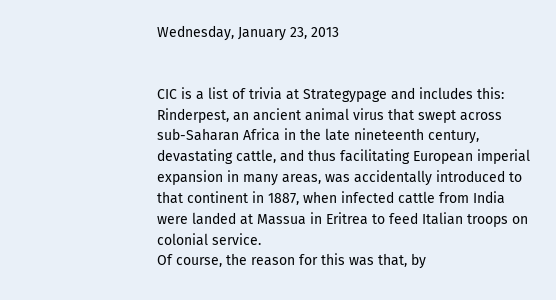Wednesday, January 23, 2013


CIC is a list of trivia at Strategypage and includes this:
Rinderpest, an ancient animal virus that swept across sub-Saharan Africa in the late nineteenth century, devastating cattle, and thus facilitating European imperial expansion in many areas, was accidentally introduced to that continent in 1887, when infected cattle from India were landed at Massua in Eritrea to feed Italian troops on colonial service.
Of course, the reason for this was that, by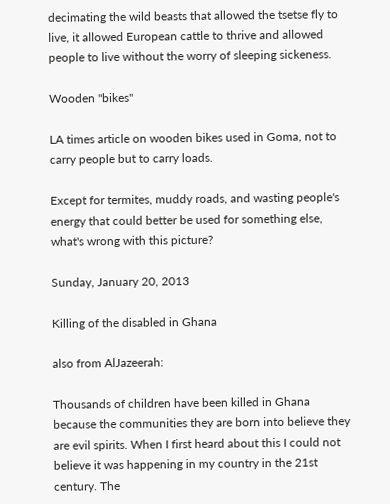decimating the wild beasts that allowed the tsetse fly to live, it allowed European cattle to thrive and allowed people to live without the worry of sleeping sickeness.

Wooden "bikes"

LA times article on wooden bikes used in Goma, not to carry people but to carry loads.

Except for termites, muddy roads, and wasting people's energy that could better be used for something else, what's wrong with this picture?

Sunday, January 20, 2013

Killing of the disabled in Ghana

also from AlJazeerah:

Thousands of children have been killed in Ghana because the communities they are born into believe they are evil spirits. When I first heard about this I could not believe it was happening in my country in the 21st century. The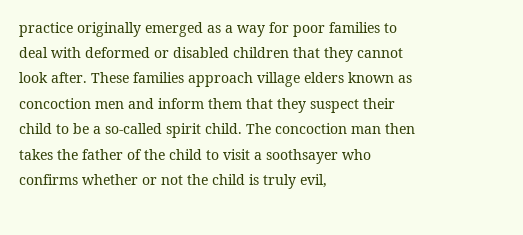practice originally emerged as a way for poor families to deal with deformed or disabled children that they cannot look after. These families approach village elders known as concoction men and inform them that they suspect their child to be a so-called spirit child. The concoction man then takes the father of the child to visit a soothsayer who confirms whether or not the child is truly evil,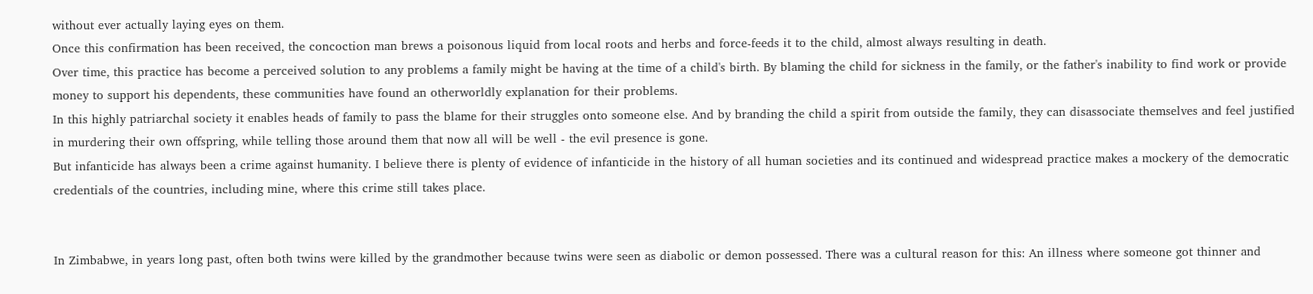without ever actually laying eyes on them.
Once this confirmation has been received, the concoction man brews a poisonous liquid from local roots and herbs and force-feeds it to the child, almost always resulting in death.
Over time, this practice has become a perceived solution to any problems a family might be having at the time of a child's birth. By blaming the child for sickness in the family, or the father's inability to find work or provide money to support his dependents, these communities have found an otherworldly explanation for their problems.
In this highly patriarchal society it enables heads of family to pass the blame for their struggles onto someone else. And by branding the child a spirit from outside the family, they can disassociate themselves and feel justified in murdering their own offspring, while telling those around them that now all will be well - the evil presence is gone.
But infanticide has always been a crime against humanity. I believe there is plenty of evidence of infanticide in the history of all human societies and its continued and widespread practice makes a mockery of the democratic credentials of the countries, including mine, where this crime still takes place.


In Zimbabwe, in years long past, often both twins were killed by the grandmother because twins were seen as diabolic or demon possessed. There was a cultural reason for this: An illness where someone got thinner and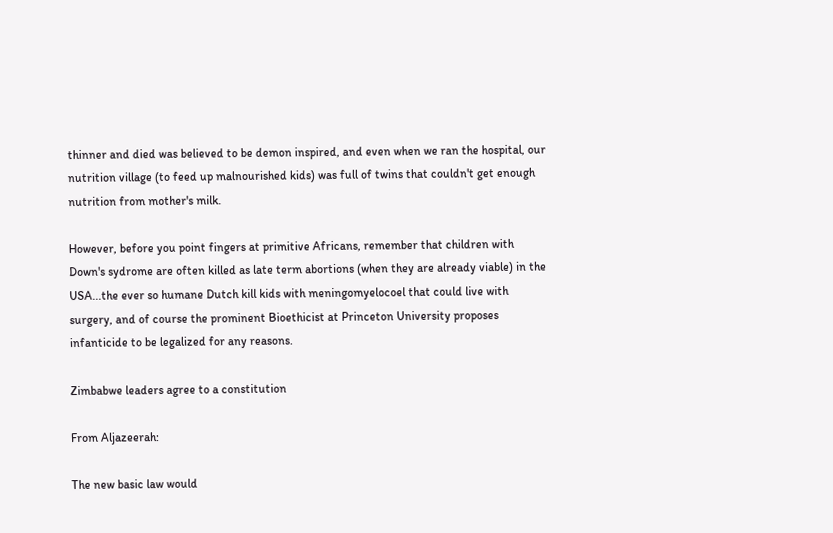thinner and died was believed to be demon inspired, and even when we ran the hospital, our nutrition village (to feed up malnourished kids) was full of twins that couldn't get enough nutrition from mother's milk.

However, before you point fingers at primitive Africans, remember that children with Down's sydrome are often killed as late term abortions (when they are already viable) in the USA...the ever so humane Dutch kill kids with meningomyelocoel that could live with surgery, and of course the prominent Bioethicist at Princeton University proposes infanticide to be legalized for any reasons.

Zimbabwe leaders agree to a constitution

From Aljazeerah:

The new basic law would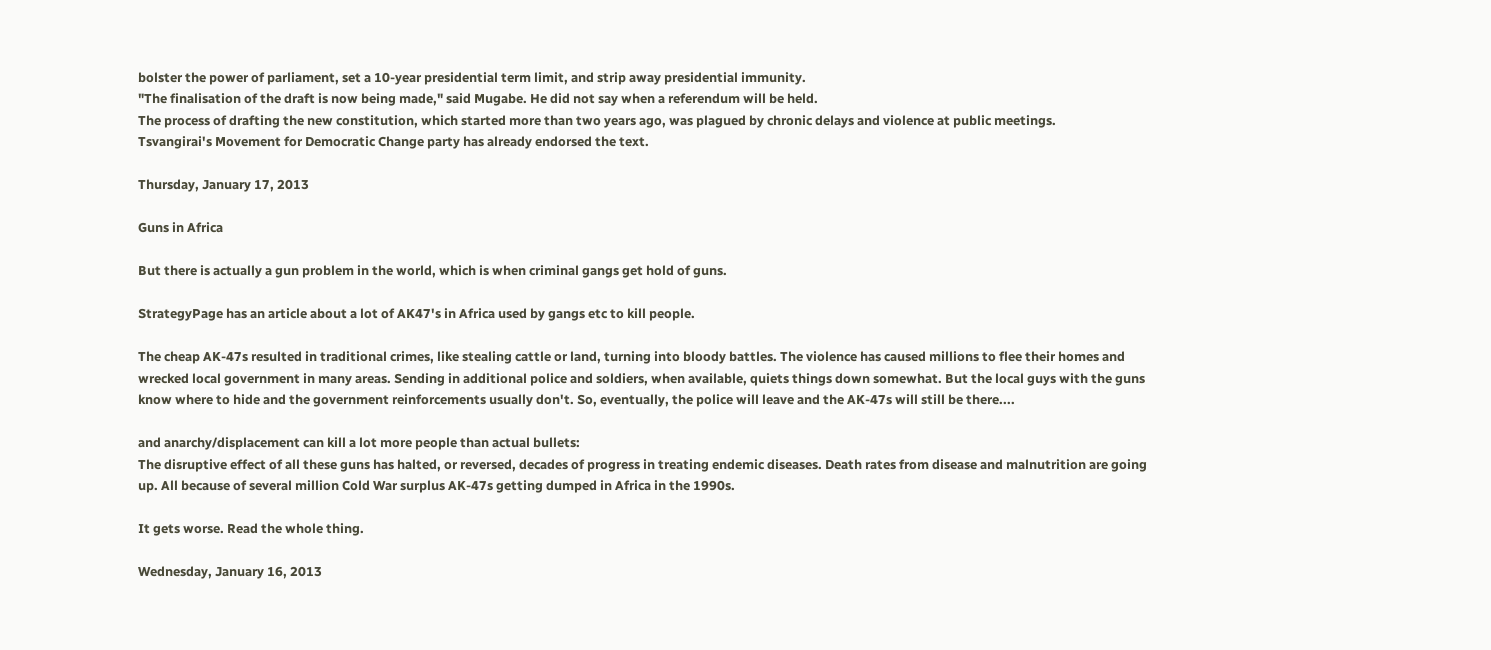bolster the power of parliament, set a 10-year presidential term limit, and strip away presidential immunity.
"The finalisation of the draft is now being made," said Mugabe. He did not say when a referendum will be held.
The process of drafting the new constitution, which started more than two years ago, was plagued by chronic delays and violence at public meetings.
Tsvangirai's Movement for Democratic Change party has already endorsed the text.

Thursday, January 17, 2013

Guns in Africa

But there is actually a gun problem in the world, which is when criminal gangs get hold of guns.

StrategyPage has an article about a lot of AK47's in Africa used by gangs etc to kill people.

The cheap AK-47s resulted in traditional crimes, like stealing cattle or land, turning into bloody battles. The violence has caused millions to flee their homes and wrecked local government in many areas. Sending in additional police and soldiers, when available, quiets things down somewhat. But the local guys with the guns know where to hide and the government reinforcements usually don't. So, eventually, the police will leave and the AK-47s will still be there....

and anarchy/displacement can kill a lot more people than actual bullets:
The disruptive effect of all these guns has halted, or reversed, decades of progress in treating endemic diseases. Death rates from disease and malnutrition are going up. All because of several million Cold War surplus AK-47s getting dumped in Africa in the 1990s.

It gets worse. Read the whole thing.

Wednesday, January 16, 2013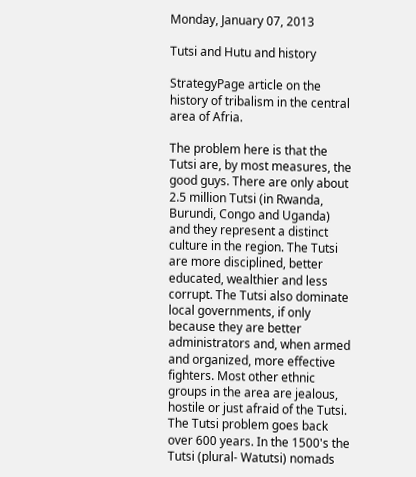Monday, January 07, 2013

Tutsi and Hutu and history

StrategyPage article on the history of tribalism in the central area of Afria.

The problem here is that the Tutsi are, by most measures, the good guys. There are only about 2.5 million Tutsi (in Rwanda, Burundi, Congo and Uganda) and they represent a distinct culture in the region. The Tutsi are more disciplined, better educated, wealthier and less corrupt. The Tutsi also dominate local governments, if only because they are better administrators and, when armed and organized, more effective fighters. Most other ethnic groups in the area are jealous, hostile or just afraid of the Tutsi.
The Tutsi problem goes back over 600 years. In the 1500's the Tutsi (plural- Watutsi) nomads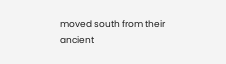moved south from their ancient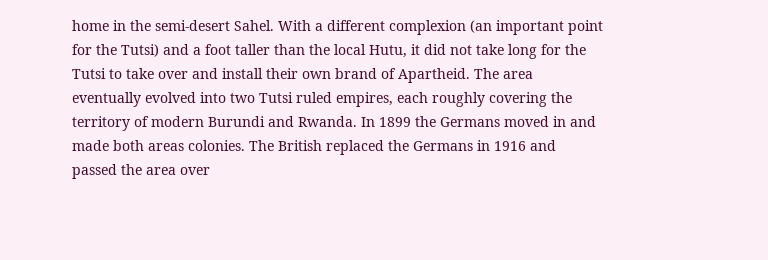home in the semi-desert Sahel. With a different complexion (an important point for the Tutsi) and a foot taller than the local Hutu, it did not take long for the Tutsi to take over and install their own brand of Apartheid. The area eventually evolved into two Tutsi ruled empires, each roughly covering the territory of modern Burundi and Rwanda. In 1899 the Germans moved in and made both areas colonies. The British replaced the Germans in 1916 and passed the area over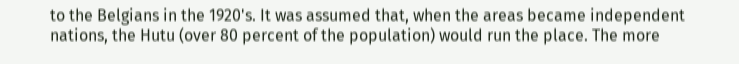to the Belgians in the 1920's. It was assumed that, when the areas became independent nations, the Hutu (over 80 percent of the population) would run the place. The more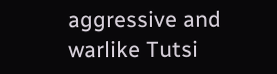aggressive and warlike Tutsi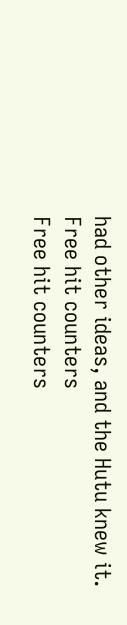had other ideas, and the Hutu knew it.
Free hit counters
Free hit counters